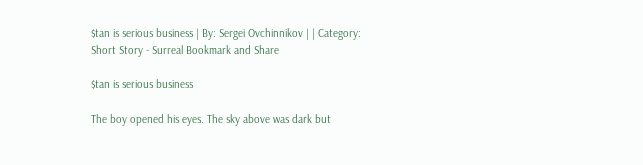$tan is serious business | By: Sergei Ovchinnikov | | Category: Short Story - Surreal Bookmark and Share

$tan is serious business

The boy opened his eyes. The sky above was dark but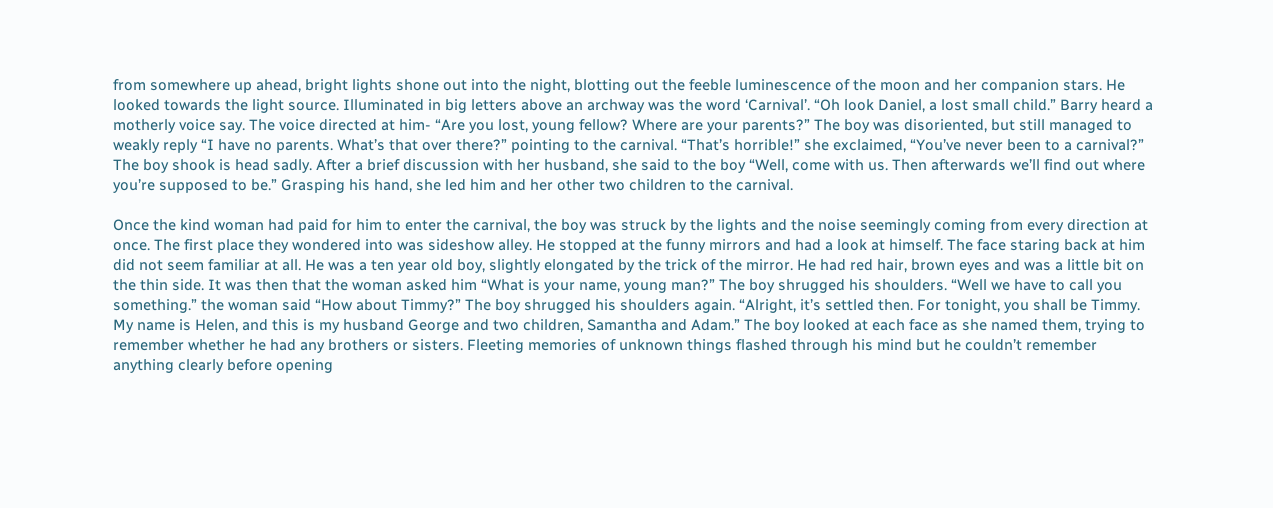from somewhere up ahead, bright lights shone out into the night, blotting out the feeble luminescence of the moon and her companion stars. He looked towards the light source. Illuminated in big letters above an archway was the word ‘Carnival’. “Oh look Daniel, a lost small child.” Barry heard a motherly voice say. The voice directed at him- “Are you lost, young fellow? Where are your parents?” The boy was disoriented, but still managed to weakly reply “I have no parents. What’s that over there?” pointing to the carnival. “That’s horrible!” she exclaimed, “You’ve never been to a carnival?” The boy shook is head sadly. After a brief discussion with her husband, she said to the boy “Well, come with us. Then afterwards we’ll find out where you’re supposed to be.” Grasping his hand, she led him and her other two children to the carnival.

Once the kind woman had paid for him to enter the carnival, the boy was struck by the lights and the noise seemingly coming from every direction at once. The first place they wondered into was sideshow alley. He stopped at the funny mirrors and had a look at himself. The face staring back at him did not seem familiar at all. He was a ten year old boy, slightly elongated by the trick of the mirror. He had red hair, brown eyes and was a little bit on the thin side. It was then that the woman asked him “What is your name, young man?” The boy shrugged his shoulders. “Well we have to call you something.” the woman said “How about Timmy?” The boy shrugged his shoulders again. “Alright, it’s settled then. For tonight, you shall be Timmy. My name is Helen, and this is my husband George and two children, Samantha and Adam.” The boy looked at each face as she named them, trying to remember whether he had any brothers or sisters. Fleeting memories of unknown things flashed through his mind but he couldn’t remember anything clearly before opening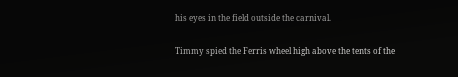his eyes in the field outside the carnival.

Timmy spied the Ferris wheel high above the tents of the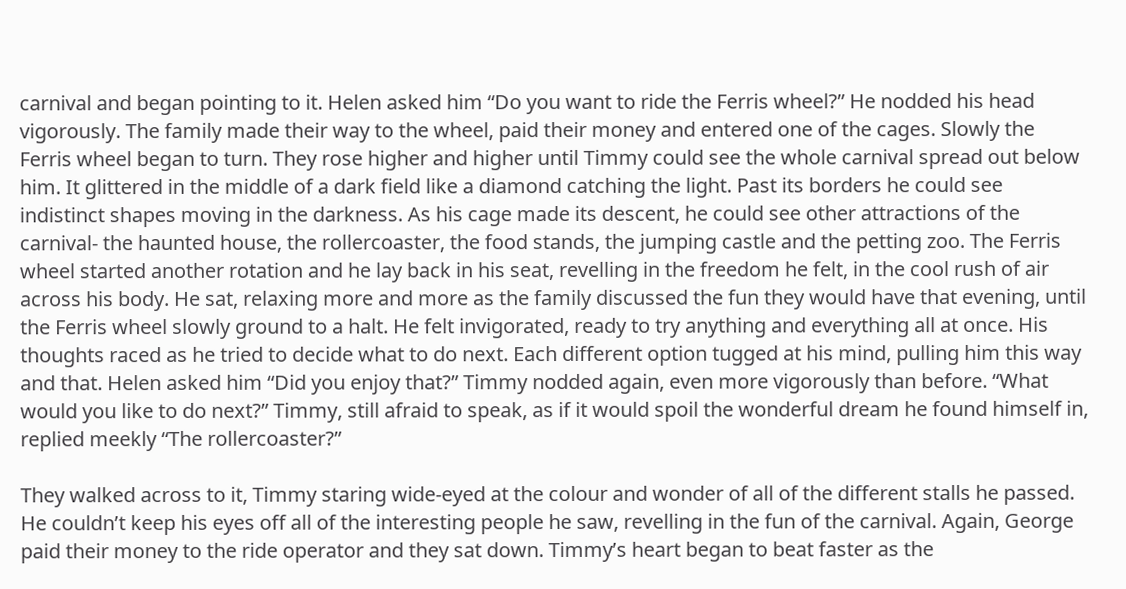carnival and began pointing to it. Helen asked him “Do you want to ride the Ferris wheel?” He nodded his head vigorously. The family made their way to the wheel, paid their money and entered one of the cages. Slowly the Ferris wheel began to turn. They rose higher and higher until Timmy could see the whole carnival spread out below him. It glittered in the middle of a dark field like a diamond catching the light. Past its borders he could see indistinct shapes moving in the darkness. As his cage made its descent, he could see other attractions of the carnival- the haunted house, the rollercoaster, the food stands, the jumping castle and the petting zoo. The Ferris wheel started another rotation and he lay back in his seat, revelling in the freedom he felt, in the cool rush of air across his body. He sat, relaxing more and more as the family discussed the fun they would have that evening, until the Ferris wheel slowly ground to a halt. He felt invigorated, ready to try anything and everything all at once. His thoughts raced as he tried to decide what to do next. Each different option tugged at his mind, pulling him this way and that. Helen asked him “Did you enjoy that?” Timmy nodded again, even more vigorously than before. “What would you like to do next?” Timmy, still afraid to speak, as if it would spoil the wonderful dream he found himself in, replied meekly “The rollercoaster?”

They walked across to it, Timmy staring wide-eyed at the colour and wonder of all of the different stalls he passed. He couldn’t keep his eyes off all of the interesting people he saw, revelling in the fun of the carnival. Again, George paid their money to the ride operator and they sat down. Timmy’s heart began to beat faster as the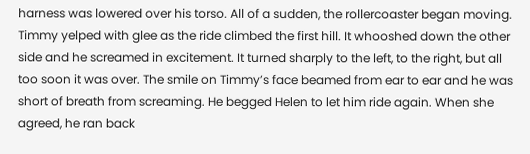harness was lowered over his torso. All of a sudden, the rollercoaster began moving. Timmy yelped with glee as the ride climbed the first hill. It whooshed down the other side and he screamed in excitement. It turned sharply to the left, to the right, but all too soon it was over. The smile on Timmy’s face beamed from ear to ear and he was short of breath from screaming. He begged Helen to let him ride again. When she agreed, he ran back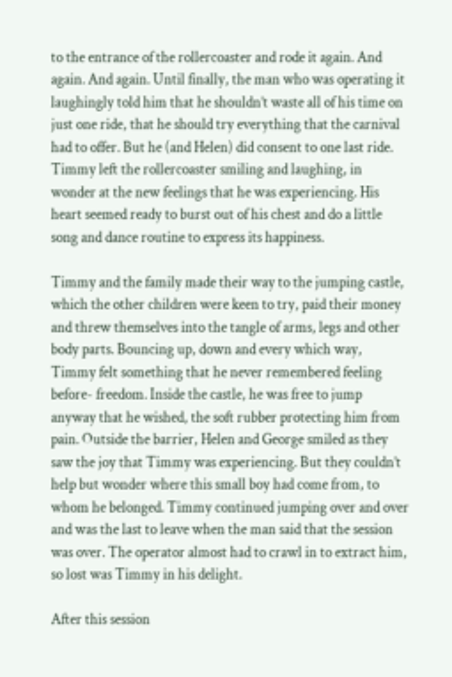to the entrance of the rollercoaster and rode it again. And again. And again. Until finally, the man who was operating it laughingly told him that he shouldn’t waste all of his time on just one ride, that he should try everything that the carnival had to offer. But he (and Helen) did consent to one last ride. Timmy left the rollercoaster smiling and laughing, in wonder at the new feelings that he was experiencing. His heart seemed ready to burst out of his chest and do a little song and dance routine to express its happiness.

Timmy and the family made their way to the jumping castle, which the other children were keen to try, paid their money and threw themselves into the tangle of arms, legs and other body parts. Bouncing up, down and every which way, Timmy felt something that he never remembered feeling before- freedom. Inside the castle, he was free to jump anyway that he wished, the soft rubber protecting him from pain. Outside the barrier, Helen and George smiled as they saw the joy that Timmy was experiencing. But they couldn’t help but wonder where this small boy had come from, to whom he belonged. Timmy continued jumping over and over and was the last to leave when the man said that the session was over. The operator almost had to crawl in to extract him, so lost was Timmy in his delight.

After this session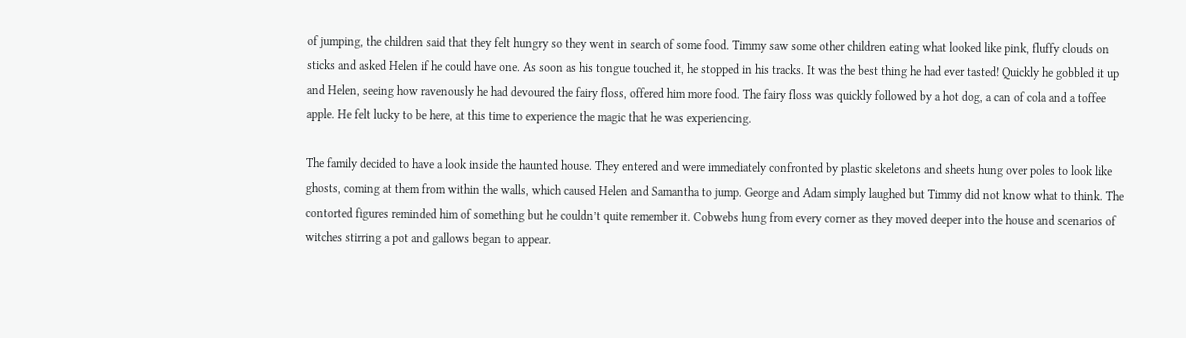of jumping, the children said that they felt hungry so they went in search of some food. Timmy saw some other children eating what looked like pink, fluffy clouds on sticks and asked Helen if he could have one. As soon as his tongue touched it, he stopped in his tracks. It was the best thing he had ever tasted! Quickly he gobbled it up and Helen, seeing how ravenously he had devoured the fairy floss, offered him more food. The fairy floss was quickly followed by a hot dog, a can of cola and a toffee apple. He felt lucky to be here, at this time to experience the magic that he was experiencing.

The family decided to have a look inside the haunted house. They entered and were immediately confronted by plastic skeletons and sheets hung over poles to look like ghosts, coming at them from within the walls, which caused Helen and Samantha to jump. George and Adam simply laughed but Timmy did not know what to think. The contorted figures reminded him of something but he couldn’t quite remember it. Cobwebs hung from every corner as they moved deeper into the house and scenarios of witches stirring a pot and gallows began to appear.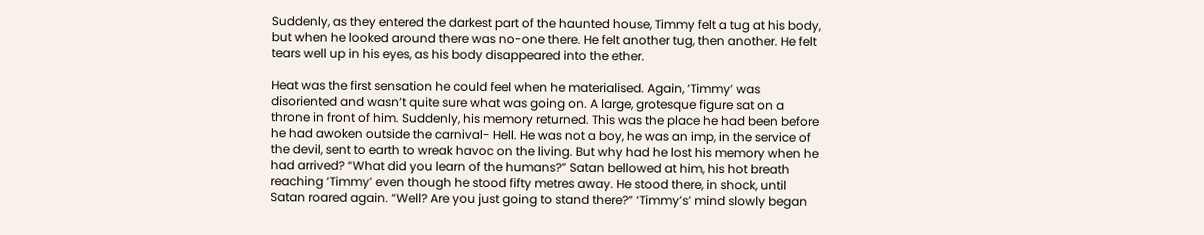Suddenly, as they entered the darkest part of the haunted house, Timmy felt a tug at his body, but when he looked around there was no-one there. He felt another tug, then another. He felt tears well up in his eyes, as his body disappeared into the ether.

Heat was the first sensation he could feel when he materialised. Again, ‘Timmy’ was disoriented and wasn’t quite sure what was going on. A large, grotesque figure sat on a throne in front of him. Suddenly, his memory returned. This was the place he had been before he had awoken outside the carnival- Hell. He was not a boy, he was an imp, in the service of the devil, sent to earth to wreak havoc on the living. But why had he lost his memory when he had arrived? “What did you learn of the humans?” Satan bellowed at him, his hot breath reaching ‘Timmy’ even though he stood fifty metres away. He stood there, in shock, until Satan roared again. “Well? Are you just going to stand there?” ‘Timmy’s’ mind slowly began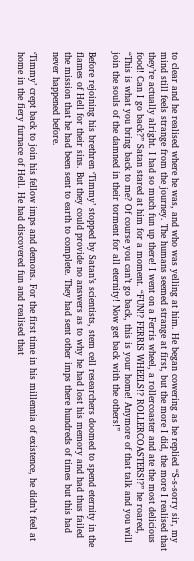to clear and he realised where he was, and who was yelling at him. He began cowering as he replied “S-s-sorry sir, my mind still feels strange from the journey. The humans seemed strange at first, but the more I did, the more I realised that they’re actually alright. I had so much fun up there! I went on a Ferris wheel, a rollercoaster and ate the most delicious food! Can I go back?” Satan stared at him for a moment. “FUN!? FERRIS WHEELS!? ROLLERCOASTERS!?” he roared, “This is what you bring back to me? Of course you can’t go back, this is your home! Anymore of that talk and you will join the souls of the damned in their torment for all eternity! Now get back with the others!”

Before rejoining his brethren ‘Timmy’ stopped by Satan’s scientists, stem cell researchers doomed to spend eternity in the flames of Hell for their sins. But they could provide no answers as to why he had lost his memory and had thus failed the mission that he had been sent to earth to complete. They had sent other imps there hundreds of times but this had never happened before.

‘Timmy’ crept back to join his fellow imps and demons. For the first time in his millennia of existence, he didn’t feel at home in the fiery furnace of Hell. He had discovered fun and realised that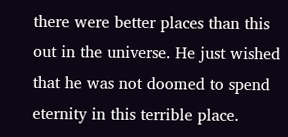there were better places than this out in the universe. He just wished that he was not doomed to spend eternity in this terrible place.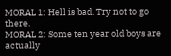MORAL 1: Hell is bad. Try not to go there.
MORAL 2: Some ten year old boys are actually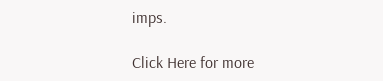imps.

Click Here for more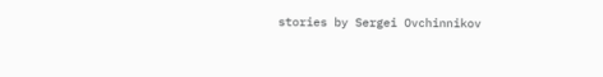stories by Sergei Ovchinnikov